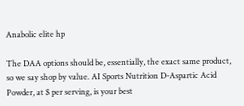Anabolic elite hp

The DAA options should be, essentially, the exact same product, so we say shop by value. AI Sports Nutrition D-Aspartic Acid Powder, at $ per serving, is your best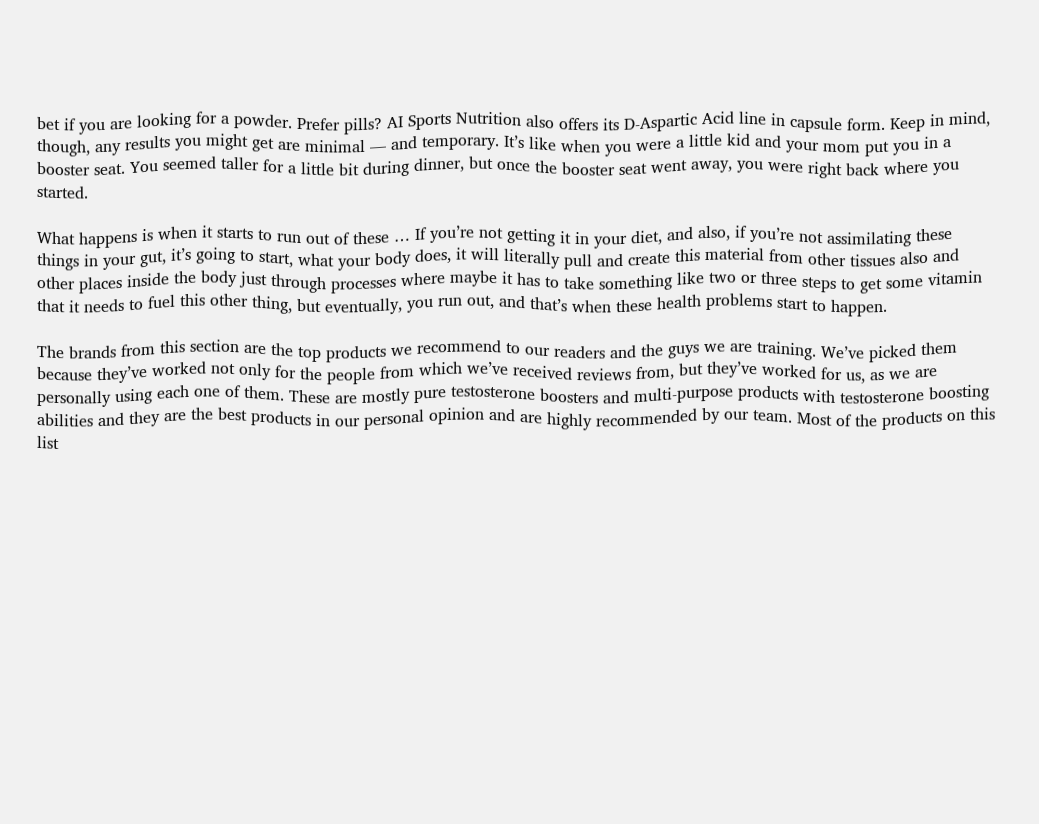bet if you are looking for a powder. Prefer pills? AI Sports Nutrition also offers its D-Aspartic Acid line in capsule form. Keep in mind, though, any results you might get are minimal — and temporary. It’s like when you were a little kid and your mom put you in a booster seat. You seemed taller for a little bit during dinner, but once the booster seat went away, you were right back where you started.

What happens is when it starts to run out of these … If you’re not getting it in your diet, and also, if you’re not assimilating these things in your gut, it’s going to start, what your body does, it will literally pull and create this material from other tissues also and other places inside the body just through processes where maybe it has to take something like two or three steps to get some vitamin that it needs to fuel this other thing, but eventually, you run out, and that’s when these health problems start to happen.

The brands from this section are the top products we recommend to our readers and the guys we are training. We’ve picked them because they’ve worked not only for the people from which we’ve received reviews from, but they’ve worked for us, as we are personally using each one of them. These are mostly pure testosterone boosters and multi-purpose products with testosterone boosting abilities and they are the best products in our personal opinion and are highly recommended by our team. Most of the products on this list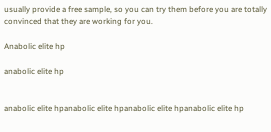usually provide a free sample, so you can try them before you are totally convinced that they are working for you.

Anabolic elite hp

anabolic elite hp


anabolic elite hpanabolic elite hpanabolic elite hpanabolic elite hp